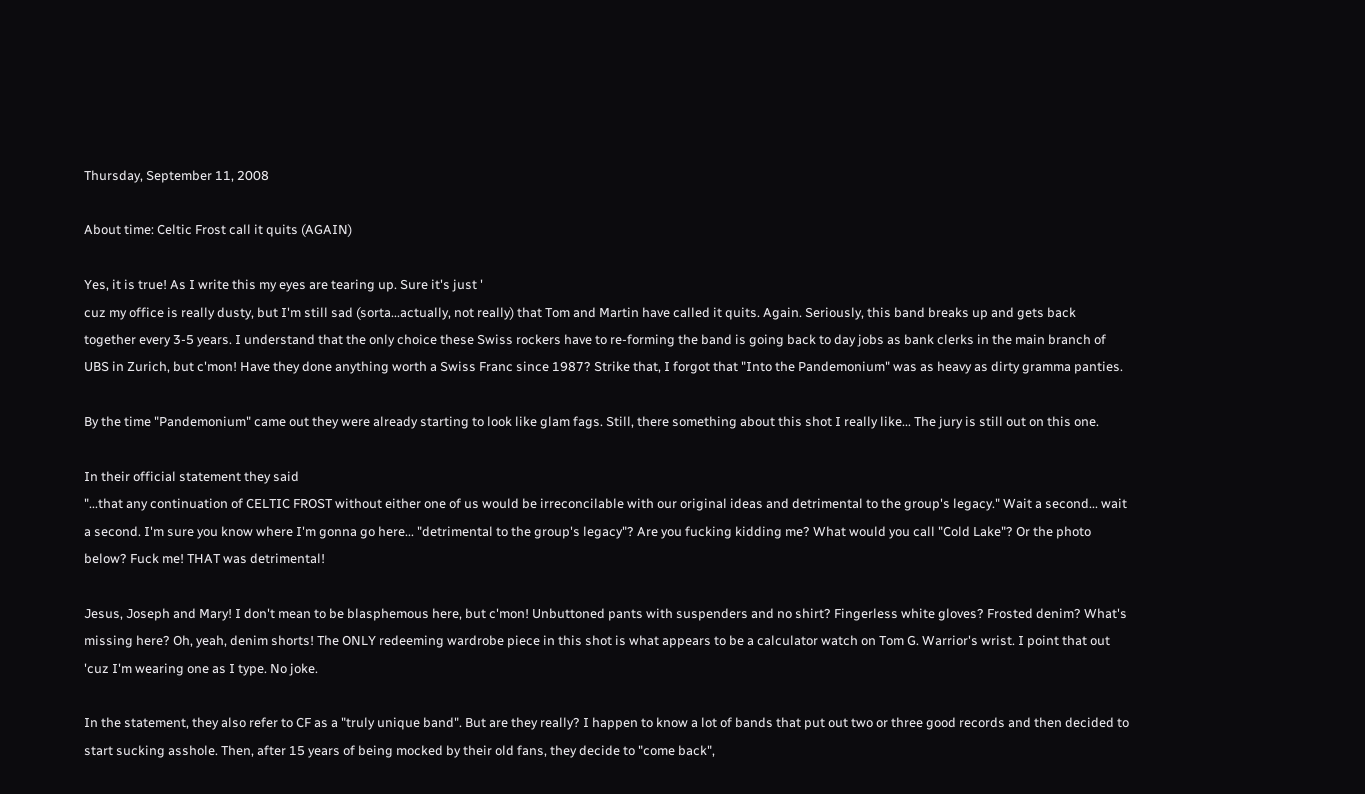Thursday, September 11, 2008

About time: Celtic Frost call it quits (AGAIN)

Yes, it is true! As I write this my eyes are tearing up. Sure it's just '
cuz my office is really dusty, but I'm still sad (sorta...actually, not really) that Tom and Martin have called it quits. Again. Seriously, this band breaks up and gets back together every 3-5 years. I understand that the only choice these Swiss rockers have to re-forming the band is going back to day jobs as bank clerks in the main branch of UBS in Zurich, but c'mon! Have they done anything worth a Swiss Franc since 1987? Strike that, I forgot that "Into the Pandemonium" was as heavy as dirty gramma panties.

By the time "Pandemonium" came out they were already starting to look like glam fags. Still, there something about this shot I really like... The jury is still out on this one.

In their official statement they said
"...that any continuation of CELTIC FROST without either one of us would be irreconcilable with our original ideas and detrimental to the group's legacy." Wait a second... wait a second. I'm sure you know where I'm gonna go here... "detrimental to the group's legacy"? Are you fucking kidding me? What would you call "Cold Lake"? Or the photo below? Fuck me! THAT was detrimental!

Jesus, Joseph and Mary! I don't mean to be blasphemous here, but c'mon! Unbuttoned pants with suspenders and no shirt? Fingerless white gloves? Frosted denim? What's missing here? Oh, yeah, denim shorts! The ONLY redeeming wardrobe piece in this shot is what appears to be a calculator watch on Tom G. Warrior's wrist. I point that out 'cuz I'm wearing one as I type. No joke.

In the statement, they also refer to CF as a "truly unique band". But are they really? I happen to know a lot of bands that put out two or three good records and then decided to start sucking asshole. Then, after 15 years of being mocked by their old fans, they decide to "come back",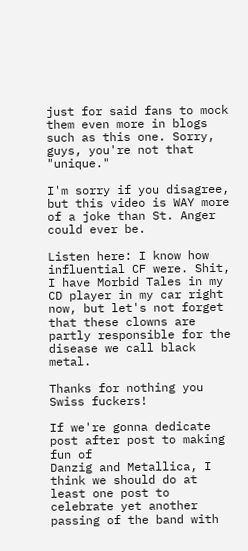just for said fans to mock them even more in blogs such as this one. Sorry, guys, you're not that "unique."

I'm sorry if you disagree, but this video is WAY more of a joke than St. Anger could ever be.

Listen here: I know how influential CF were. Shit, I have Morbid Tales in my CD player in my car right now, but let's not forget that these clowns are partly responsible for the disease we call black metal.

Thanks for nothing you Swiss fuckers!

If we're gonna dedicate post after post to making fun of
Danzig and Metallica, I think we should do at least one post to celebrate yet another passing of the band with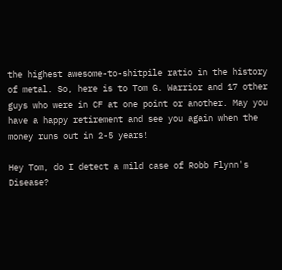the highest awesome-to-shitpile ratio in the history of metal. So, here is to Tom G. Warrior and 17 other guys who were in CF at one point or another. May you have a happy retirement and see you again when the money runs out in 2-5 years!

Hey Tom, do I detect a mild case of Robb Flynn's Disease?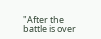"After the battle is over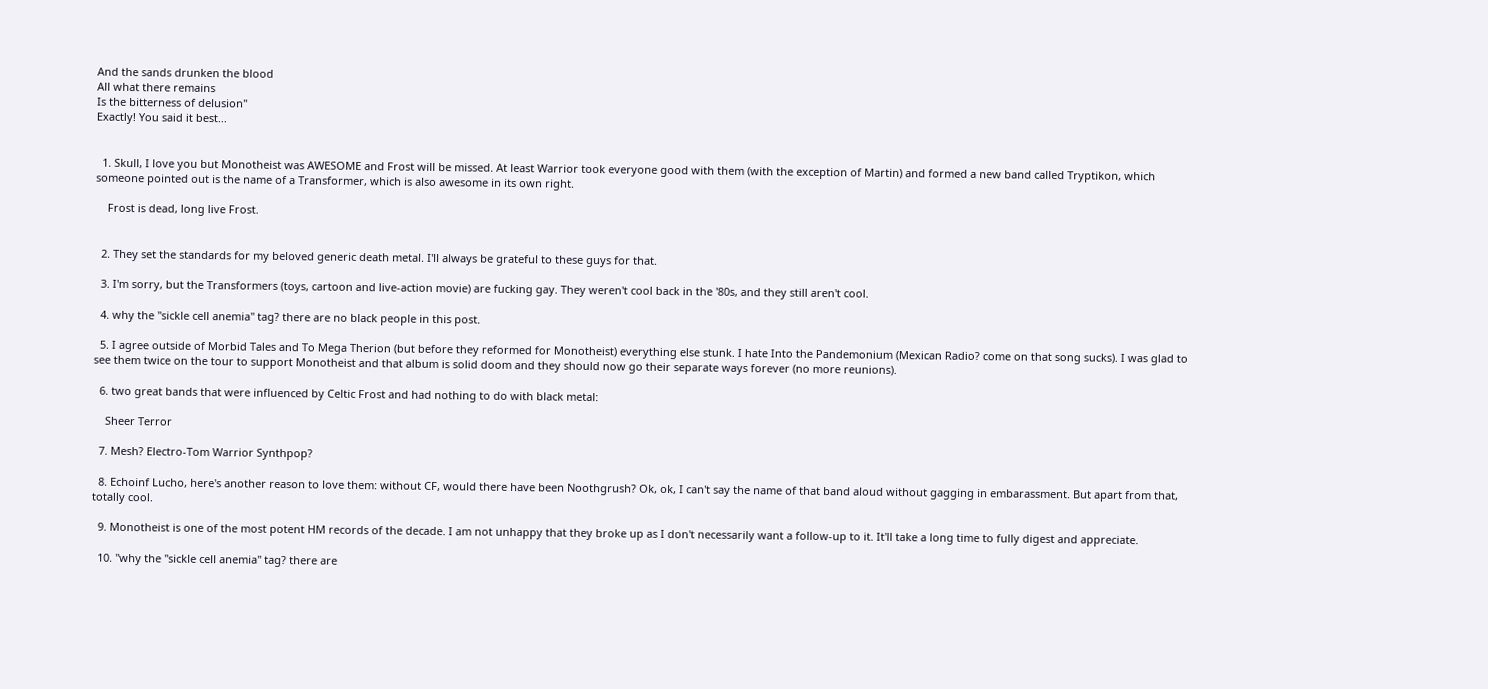And the sands drunken the blood
All what there remains
Is the bitterness of delusion"
Exactly! You said it best...


  1. Skull, I love you but Monotheist was AWESOME and Frost will be missed. At least Warrior took everyone good with them (with the exception of Martin) and formed a new band called Tryptikon, which someone pointed out is the name of a Transformer, which is also awesome in its own right.

    Frost is dead, long live Frost.


  2. They set the standards for my beloved generic death metal. I'll always be grateful to these guys for that.

  3. I'm sorry, but the Transformers (toys, cartoon and live-action movie) are fucking gay. They weren't cool back in the '80s, and they still aren't cool.

  4. why the "sickle cell anemia" tag? there are no black people in this post.

  5. I agree outside of Morbid Tales and To Mega Therion (but before they reformed for Monotheist) everything else stunk. I hate Into the Pandemonium (Mexican Radio? come on that song sucks). I was glad to see them twice on the tour to support Monotheist and that album is solid doom and they should now go their separate ways forever (no more reunions).

  6. two great bands that were influenced by Celtic Frost and had nothing to do with black metal:

    Sheer Terror

  7. Mesh? Electro-Tom Warrior Synthpop?

  8. Echoinf Lucho, here's another reason to love them: without CF, would there have been Noothgrush? Ok, ok, I can't say the name of that band aloud without gagging in embarassment. But apart from that, totally cool.

  9. Monotheist is one of the most potent HM records of the decade. I am not unhappy that they broke up as I don't necessarily want a follow-up to it. It'll take a long time to fully digest and appreciate.

  10. "why the "sickle cell anemia" tag? there are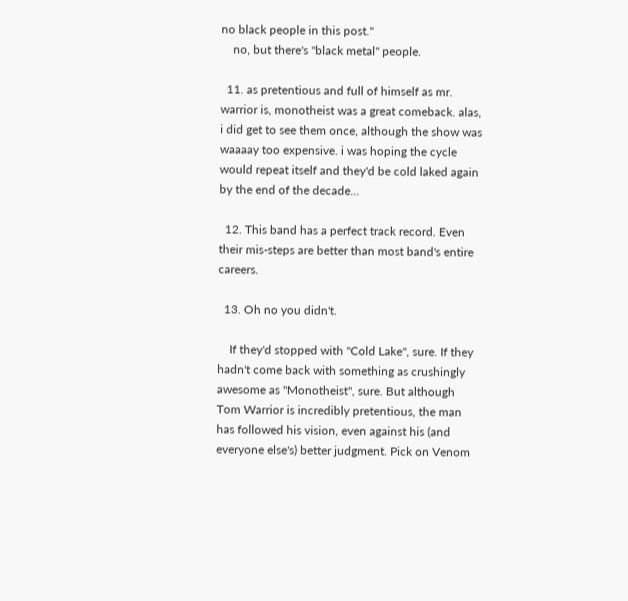no black people in this post."
    no, but there's "black metal" people.

  11. as pretentious and full of himself as mr. warrior is, monotheist was a great comeback. alas, i did get to see them once, although the show was waaaay too expensive. i was hoping the cycle would repeat itself and they'd be cold laked again by the end of the decade...

  12. This band has a perfect track record. Even their mis-steps are better than most band's entire careers.

  13. Oh no you didn't.

    If they'd stopped with "Cold Lake", sure. If they hadn't come back with something as crushingly awesome as "Monotheist", sure. But although Tom Warrior is incredibly pretentious, the man has followed his vision, even against his (and everyone else's) better judgment. Pick on Venom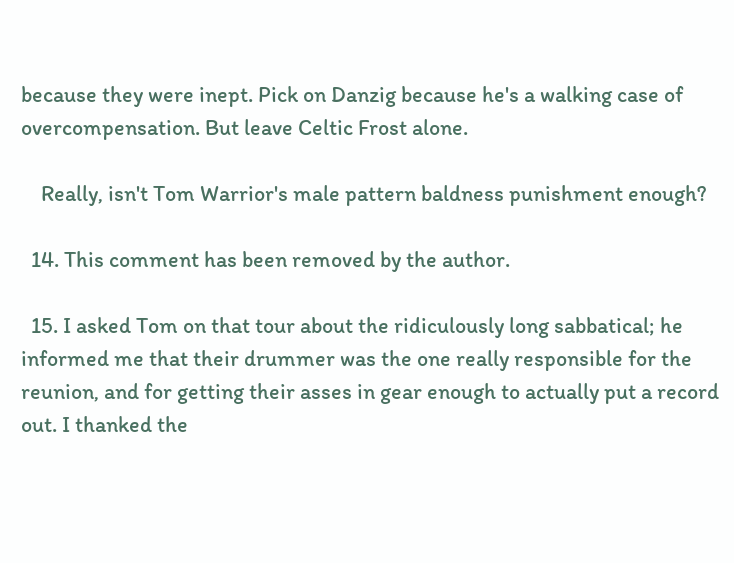because they were inept. Pick on Danzig because he's a walking case of overcompensation. But leave Celtic Frost alone.

    Really, isn't Tom Warrior's male pattern baldness punishment enough?

  14. This comment has been removed by the author.

  15. I asked Tom on that tour about the ridiculously long sabbatical; he informed me that their drummer was the one really responsible for the reunion, and for getting their asses in gear enough to actually put a record out. I thanked the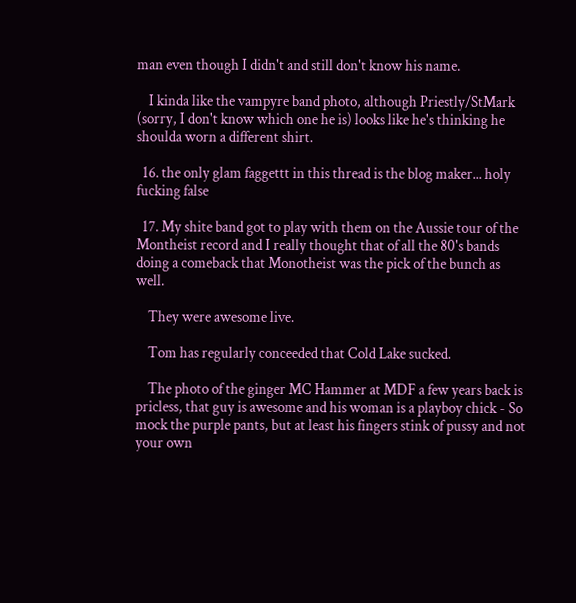man even though I didn't and still don't know his name.

    I kinda like the vampyre band photo, although Priestly/StMark (sorry, I don't know which one he is) looks like he's thinking he shoulda worn a different shirt.

  16. the only glam faggettt in this thread is the blog maker... holy fucking false

  17. My shite band got to play with them on the Aussie tour of the Montheist record and I really thought that of all the 80's bands doing a comeback that Monotheist was the pick of the bunch as well.

    They were awesome live.

    Tom has regularly conceeded that Cold Lake sucked.

    The photo of the ginger MC Hammer at MDF a few years back is pricless, that guy is awesome and his woman is a playboy chick - So mock the purple pants, but at least his fingers stink of pussy and not your own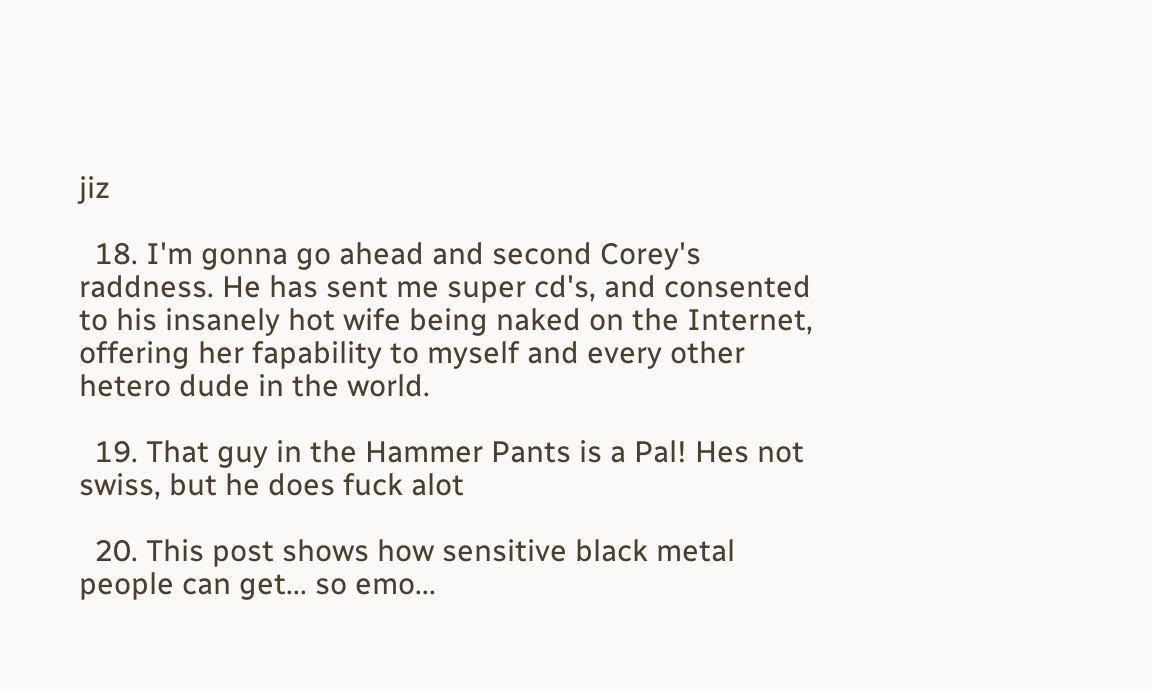jiz

  18. I'm gonna go ahead and second Corey's raddness. He has sent me super cd's, and consented to his insanely hot wife being naked on the Internet, offering her fapability to myself and every other hetero dude in the world.

  19. That guy in the Hammer Pants is a Pal! Hes not swiss, but he does fuck alot

  20. This post shows how sensitive black metal people can get... so emo...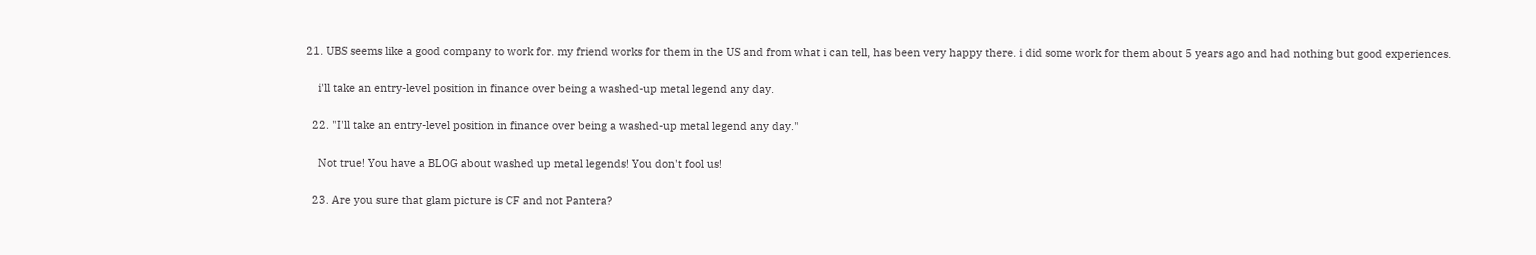21. UBS seems like a good company to work for. my friend works for them in the US and from what i can tell, has been very happy there. i did some work for them about 5 years ago and had nothing but good experiences.

    i'll take an entry-level position in finance over being a washed-up metal legend any day.

  22. "I'll take an entry-level position in finance over being a washed-up metal legend any day."

    Not true! You have a BLOG about washed up metal legends! You don't fool us!

  23. Are you sure that glam picture is CF and not Pantera?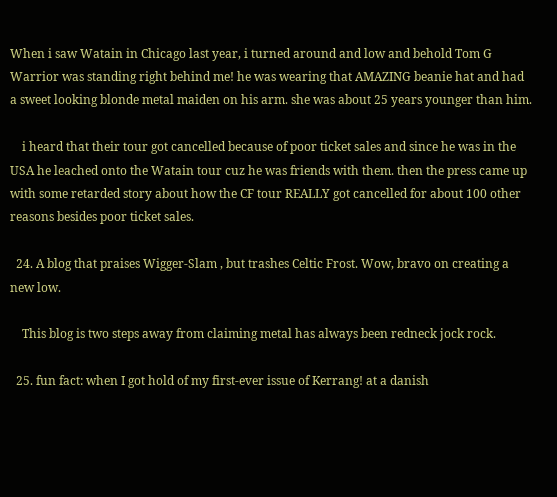When i saw Watain in Chicago last year, i turned around and low and behold Tom G Warrior was standing right behind me! he was wearing that AMAZING beanie hat and had a sweet looking blonde metal maiden on his arm. she was about 25 years younger than him.

    i heard that their tour got cancelled because of poor ticket sales and since he was in the USA he leached onto the Watain tour cuz he was friends with them. then the press came up with some retarded story about how the CF tour REALLY got cancelled for about 100 other reasons besides poor ticket sales.

  24. A blog that praises Wigger-Slam , but trashes Celtic Frost. Wow, bravo on creating a new low.

    This blog is two steps away from claiming metal has always been redneck jock rock.

  25. fun fact: when I got hold of my first-ever issue of Kerrang! at a danish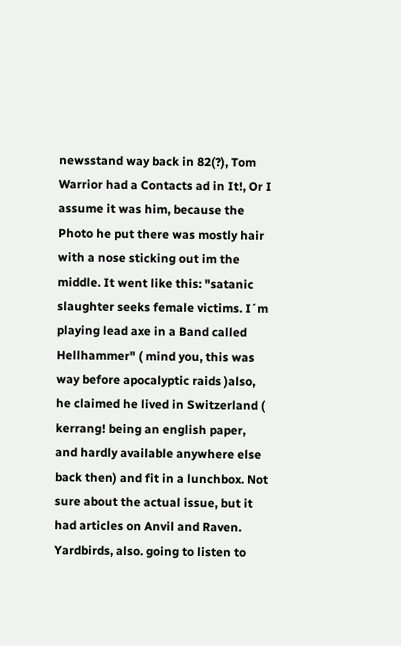newsstand way back in 82(?), Tom Warrior had a Contacts ad in It!, Or I assume it was him, because the Photo he put there was mostly hair with a nose sticking out im the middle. It went like this: "satanic slaughter seeks female victims. I´m playing lead axe in a Band called Hellhammer" ( mind you, this was way before apocalyptic raids )also, he claimed he lived in Switzerland ( kerrang! being an english paper, and hardly available anywhere else back then) and fit in a lunchbox. Not sure about the actual issue, but it had articles on Anvil and Raven. Yardbirds, also. going to listen to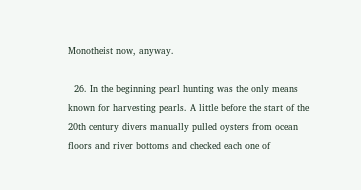Monotheist now, anyway.

  26. In the beginning pearl hunting was the only means known for harvesting pearls. A little before the start of the 20th century divers manually pulled oysters from ocean floors and river bottoms and checked each one of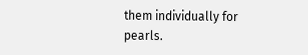them individually for pearls.